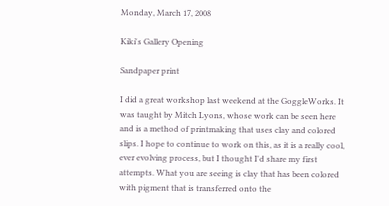Monday, March 17, 2008

Kiki's Gallery Opening

Sandpaper print

I did a great workshop last weekend at the GoggleWorks. It was taught by Mitch Lyons, whose work can be seen here and is a method of printmaking that uses clay and colored slips. I hope to continue to work on this, as it is a really cool, ever evolving process, but I thought I'd share my first attempts. What you are seeing is clay that has been colored with pigment that is transferred onto the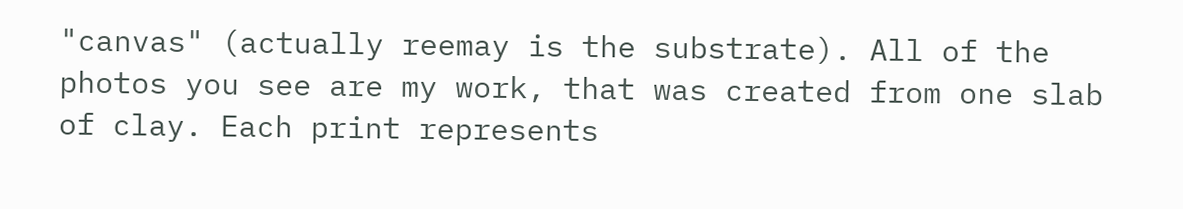"canvas" (actually reemay is the substrate). All of the photos you see are my work, that was created from one slab of clay. Each print represents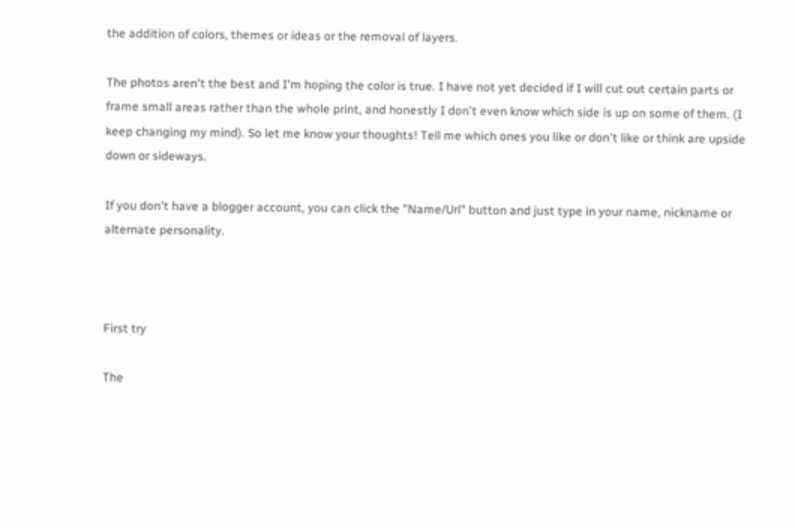the addition of colors, themes or ideas or the removal of layers.

The photos aren't the best and I'm hoping the color is true. I have not yet decided if I will cut out certain parts or frame small areas rather than the whole print, and honestly I don't even know which side is up on some of them. (I keep changing my mind). So let me know your thoughts! Tell me which ones you like or don't like or think are upside down or sideways.

If you don't have a blogger account, you can click the "Name/Url" button and just type in your name, nickname or alternate personality.



First try

The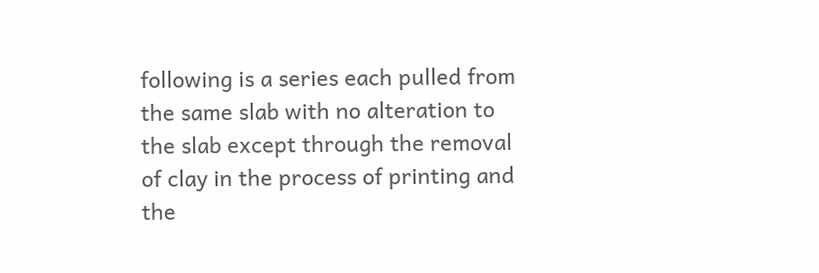following is a series each pulled from the same slab with no alteration to the slab except through the removal of clay in the process of printing and the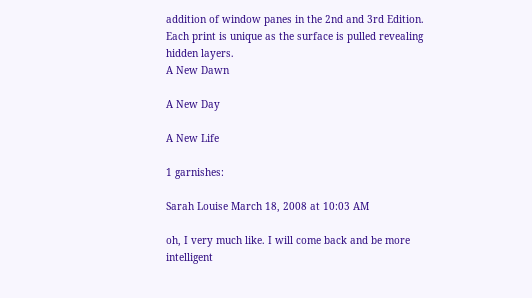addition of window panes in the 2nd and 3rd Edition. Each print is unique as the surface is pulled revealing hidden layers.
A New Dawn

A New Day

A New Life

1 garnishes:

Sarah Louise March 18, 2008 at 10:03 AM

oh, I very much like. I will come back and be more intelligent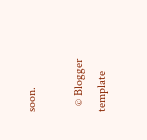soon.

  © Blogger template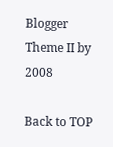Blogger Theme II by 2008

Back to TOP